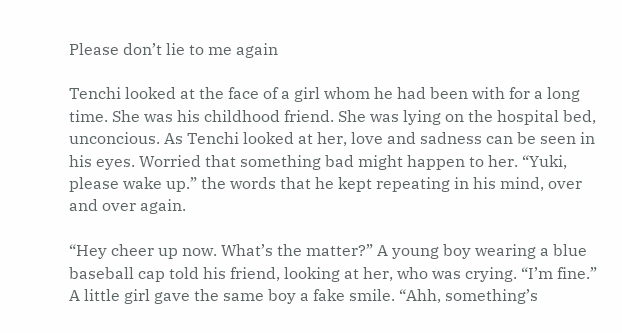Please don’t lie to me again

Tenchi looked at the face of a girl whom he had been with for a long time. She was his childhood friend. She was lying on the hospital bed, unconcious. As Tenchi looked at her, love and sadness can be seen in his eyes. Worried that something bad might happen to her. “Yuki, please wake up.” the words that he kept repeating in his mind, over and over again.

“Hey cheer up now. What’s the matter?” A young boy wearing a blue baseball cap told his friend, looking at her, who was crying. “I’m fine.” A little girl gave the same boy a fake smile. “Ahh, something’s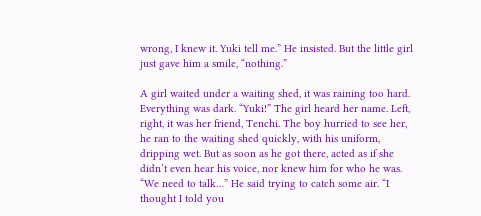wrong, I knew it. Yuki tell me.” He insisted. But the little girl just gave him a smile, “nothing.”

A girl waited under a waiting shed, it was raining too hard. Everything was dark. “Yuki!” The girl heard her name. Left, right, it was her friend, Tenchi. The boy hurried to see her, he ran to the waiting shed quickly, with his uniform, dripping wet. But as soon as he got there, acted as if she didn’t even hear his voice, nor knew him for who he was. “We need to talk…” He said trying to catch some air. “I thought I told you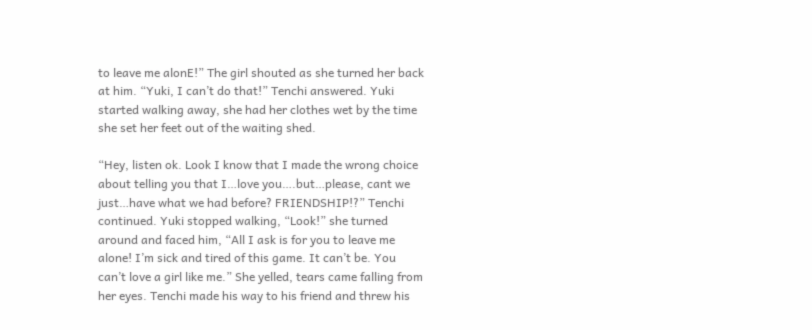to leave me alonE!” The girl shouted as she turned her back at him. “Yuki, I can’t do that!” Tenchi answered. Yuki started walking away, she had her clothes wet by the time she set her feet out of the waiting shed.

“Hey, listen ok. Look I know that I made the wrong choice about telling you that I…love you….but…please, cant we just…have what we had before? FRIENDSHIP!?” Tenchi continued. Yuki stopped walking, “Look!” she turned around and faced him, “All I ask is for you to leave me alone! I’m sick and tired of this game. It can’t be. You can’t love a girl like me.” She yelled, tears came falling from her eyes. Tenchi made his way to his friend and threw his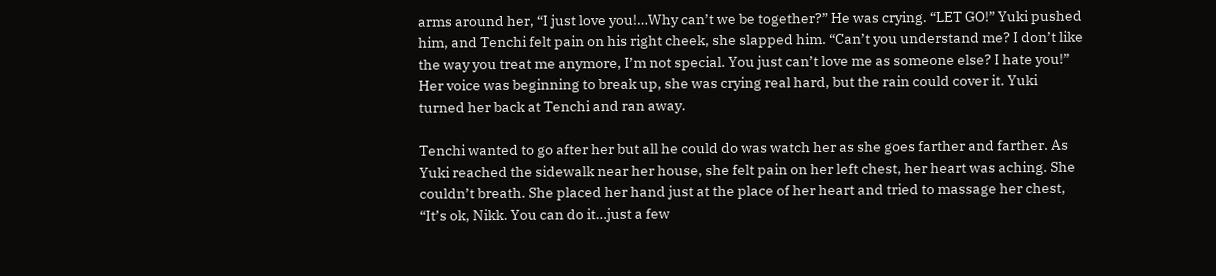arms around her, “I just love you!…Why can’t we be together?” He was crying. “LET GO!” Yuki pushed him, and Tenchi felt pain on his right cheek, she slapped him. “Can’t you understand me? I don’t like the way you treat me anymore, I’m not special. You just can’t love me as someone else? I hate you!” Her voice was beginning to break up, she was crying real hard, but the rain could cover it. Yuki turned her back at Tenchi and ran away.

Tenchi wanted to go after her but all he could do was watch her as she goes farther and farther. As Yuki reached the sidewalk near her house, she felt pain on her left chest, her heart was aching. She couldn’t breath. She placed her hand just at the place of her heart and tried to massage her chest, “It’s ok, Nikk. You can do it…just a few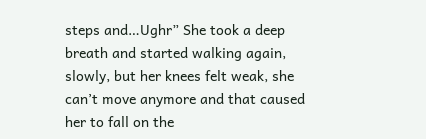steps and…Ughr” She took a deep breath and started walking again, slowly, but her knees felt weak, she can’t move anymore and that caused her to fall on the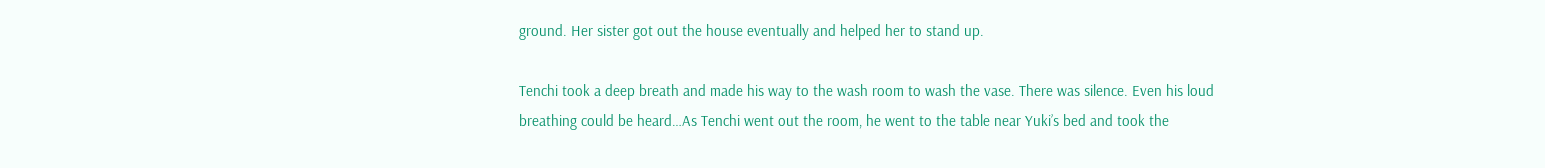ground. Her sister got out the house eventually and helped her to stand up.

Tenchi took a deep breath and made his way to the wash room to wash the vase. There was silence. Even his loud breathing could be heard…As Tenchi went out the room, he went to the table near Yuki’s bed and took the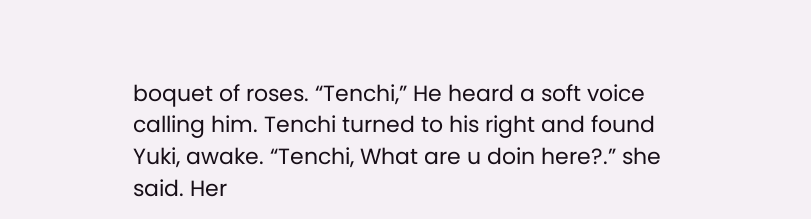boquet of roses. “Tenchi,” He heard a soft voice calling him. Tenchi turned to his right and found Yuki, awake. “Tenchi, What are u doin here?.” she said. Her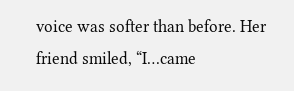voice was softer than before. Her friend smiled, “I…came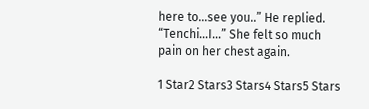here to…see you..” He replied. “Tenchi…I…” She felt so much pain on her chest again.

1 Star2 Stars3 Stars4 Stars5 Stars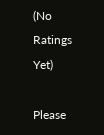(No Ratings Yet)

Please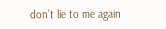don’t lie to me again